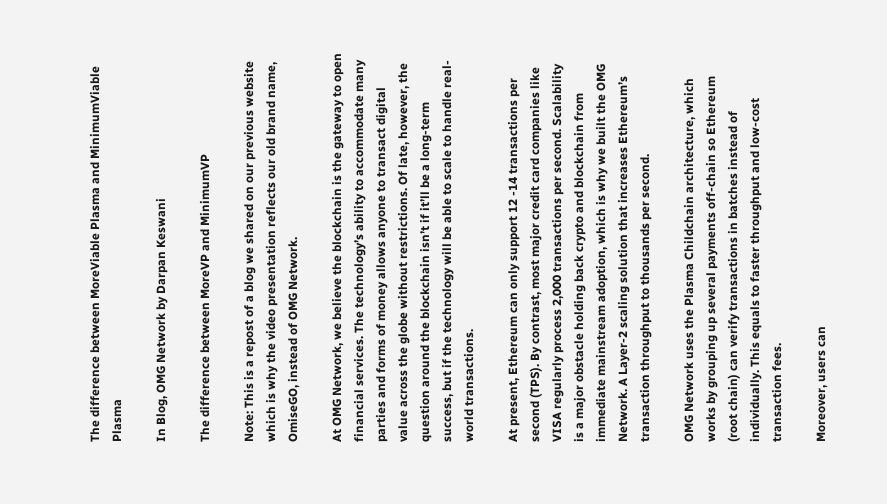The difference between MoreViable Plasma and MinimumViable Plasma

In Blog, OMG Network by Darpan Keswani

The difference between MoreVP and MinimumVP

Note: This is a repost of a blog we shared on our previous website which is why the video presentation reflects our old brand name, OmiseGO, instead of OMG Network.

At OMG Network, we believe the blockchain is the gateway to open financial services. The technology’s ability to accommodate many parties and forms of money allows anyone to transact digital value across the globe without restrictions. Of late, however, the question around the blockchain isn’t if it’ll be a long-term success, but if the technology will be able to scale to handle real-world transactions.

At present, Ethereum can only support 12 -14 transactions per second (TPS). By contrast, most major credit card companies like VISA regularly process 2,000 transactions per second. Scalability is a major obstacle holding back crypto and blockchain from immediate mainstream adoption, which is why we built the OMG Network. A Layer-2 scaling solution that increases Ethereum’s transaction throughput to thousands per second.

OMG Network uses the Plasma Childchain architecture, which works by grouping up several payments off-chain so Ethereum (root chain) can verify transactions in batches instead of individually. This equals to faster throughput and low-cost transaction fees.

Moreover, users can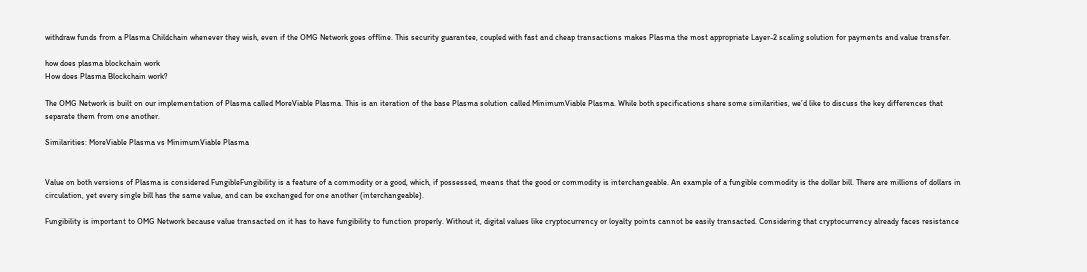withdraw funds from a Plasma Childchain whenever they wish, even if the OMG Network goes offline. This security guarantee, coupled with fast and cheap transactions makes Plasma the most appropriate Layer-2 scaling solution for payments and value transfer.

how does plasma blockchain work
How does Plasma Blockchain work?

The OMG Network is built on our implementation of Plasma called MoreViable Plasma. This is an iteration of the base Plasma solution called MinimumViable Plasma. While both specifications share some similarities, we’d like to discuss the key differences that separate them from one another.

Similarities: MoreViable Plasma vs MinimumViable Plasma


Value on both versions of Plasma is considered FungibleFungibility is a feature of a commodity or a good, which, if possessed, means that the good or commodity is interchangeable. An example of a fungible commodity is the dollar bill. There are millions of dollars in circulation, yet every single bill has the same value, and can be exchanged for one another (interchangeable).

Fungibility is important to OMG Network because value transacted on it has to have fungibility to function properly. Without it, digital values like cryptocurrency or loyalty points cannot be easily transacted. Considering that cryptocurrency already faces resistance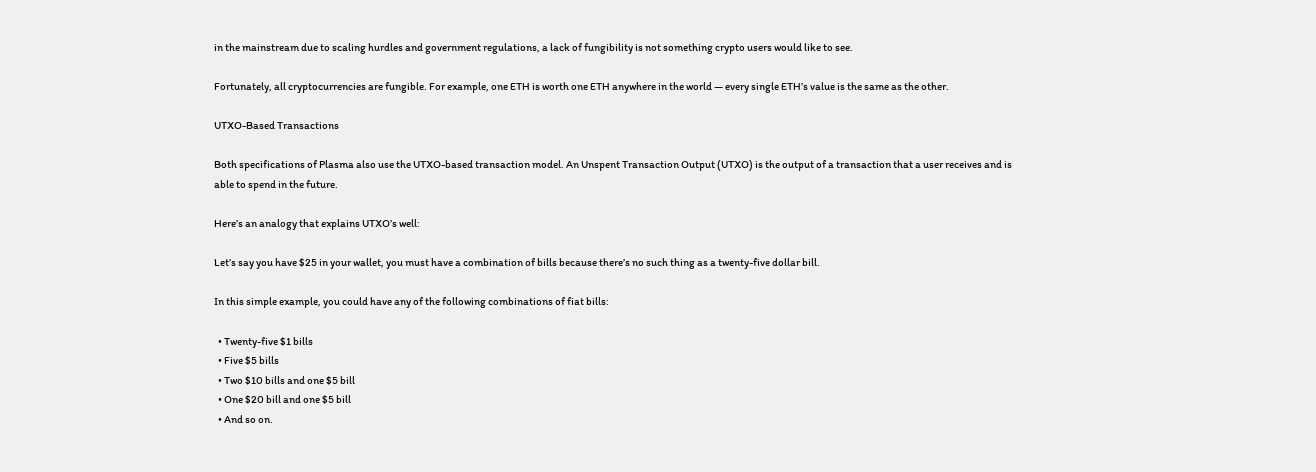in the mainstream due to scaling hurdles and government regulations, a lack of fungibility is not something crypto users would like to see.

Fortunately, all cryptocurrencies are fungible. For example, one ETH is worth one ETH anywhere in the world — every single ETH’s value is the same as the other.

UTXO-Based Transactions

Both specifications of Plasma also use the UTXO-based transaction model. An Unspent Transaction Output (UTXO) is the output of a transaction that a user receives and is able to spend in the future.

Here’s an analogy that explains UTXO’s well:

Let’s say you have $25 in your wallet, you must have a combination of bills because there’s no such thing as a twenty-five dollar bill.

In this simple example, you could have any of the following combinations of fiat bills:

  • Twenty-five $1 bills
  • Five $5 bills
  • Two $10 bills and one $5 bill
  • One $20 bill and one $5 bill
  • And so on.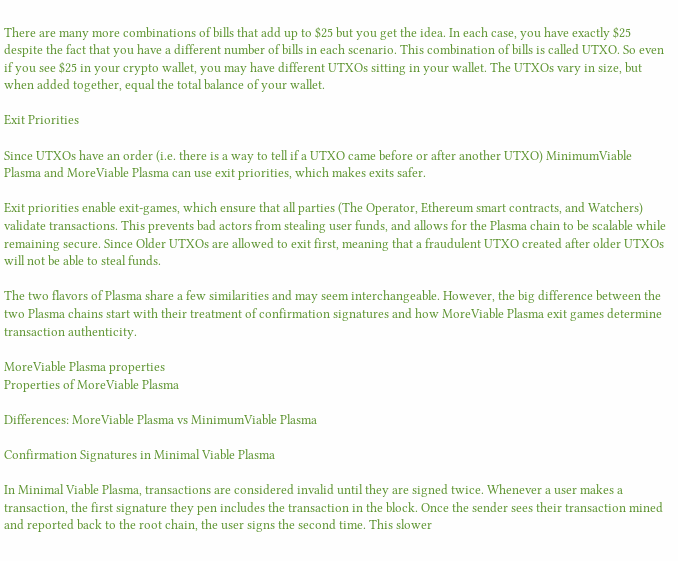There are many more combinations of bills that add up to $25 but you get the idea. In each case, you have exactly $25 despite the fact that you have a different number of bills in each scenario. This combination of bills is called UTXO. So even if you see $25 in your crypto wallet, you may have different UTXOs sitting in your wallet. The UTXOs vary in size, but when added together, equal the total balance of your wallet.

Exit Priorities

Since UTXOs have an order (i.e. there is a way to tell if a UTXO came before or after another UTXO) MinimumViable Plasma and MoreViable Plasma can use exit priorities, which makes exits safer.

Exit priorities enable exit-games, which ensure that all parties (The Operator, Ethereum smart contracts, and Watchers) validate transactions. This prevents bad actors from stealing user funds, and allows for the Plasma chain to be scalable while remaining secure. Since Older UTXOs are allowed to exit first, meaning that a fraudulent UTXO created after older UTXOs will not be able to steal funds.

The two flavors of Plasma share a few similarities and may seem interchangeable. However, the big difference between the two Plasma chains start with their treatment of confirmation signatures and how MoreViable Plasma exit games determine transaction authenticity.

MoreViable Plasma properties
Properties of MoreViable Plasma

Differences: MoreViable Plasma vs MinimumViable Plasma

Confirmation Signatures in Minimal Viable Plasma

In Minimal Viable Plasma, transactions are considered invalid until they are signed twice. Whenever a user makes a transaction, the first signature they pen includes the transaction in the block. Once the sender sees their transaction mined and reported back to the root chain, the user signs the second time. This slower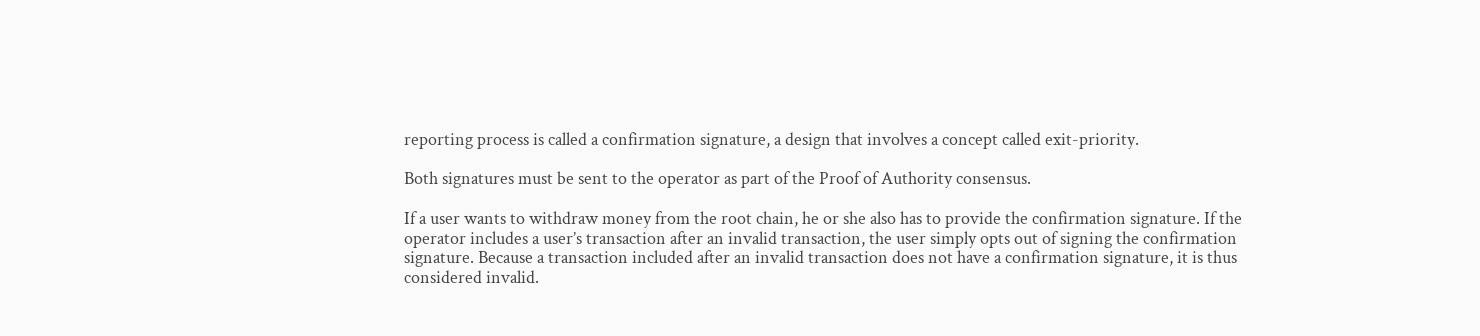reporting process is called a confirmation signature, a design that involves a concept called exit-priority.

Both signatures must be sent to the operator as part of the Proof of Authority consensus.

If a user wants to withdraw money from the root chain, he or she also has to provide the confirmation signature. If the operator includes a user’s transaction after an invalid transaction, the user simply opts out of signing the confirmation signature. Because a transaction included after an invalid transaction does not have a confirmation signature, it is thus considered invalid.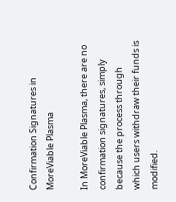Confirmation Signatures in MoreViable Plasma

In MoreViable Plasma, there are no confirmation signatures, simply because the process through which users withdraw their funds is modified.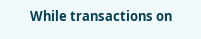While transactions on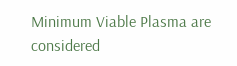Minimum Viable Plasma are considered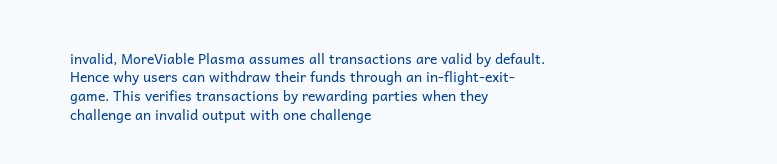invalid, MoreViable Plasma assumes all transactions are valid by default. Hence why users can withdraw their funds through an in-flight-exit-game. This verifies transactions by rewarding parties when they challenge an invalid output with one challenge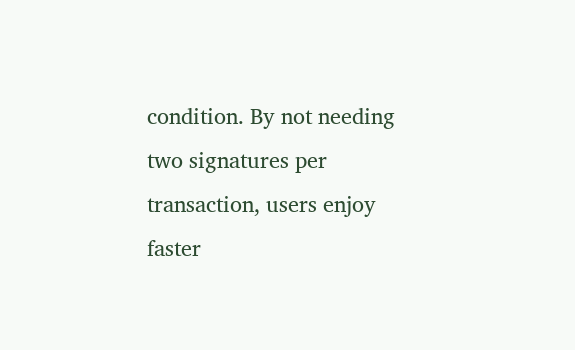condition. By not needing two signatures per transaction, users enjoy faster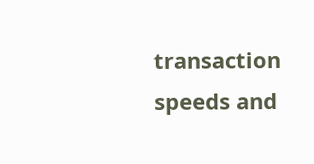transaction speeds and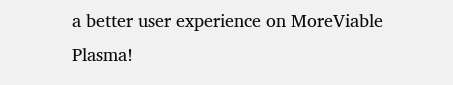a better user experience on MoreViable Plasma!